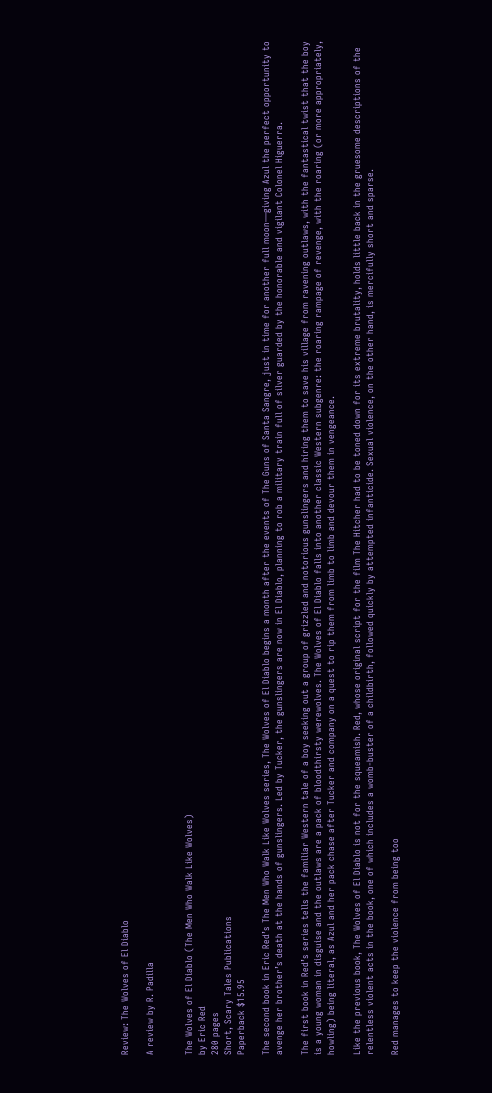Review: The Wolves of El Diablo

A review by R. Padilla


The Wolves of El Diablo (The Men Who Walk Like Wolves)
by Eric Red
280 pages
Short, Scary Tales Publications
Paperback $15.95

The second book in Eric Red’s The Men Who Walk Like Wolves series, The Wolves of El Diablo begins a month after the events of The Guns of Santa Sangre, just in time for another full moon—giving Azul the perfect opportunity to avenge her brother’s death at the hands of gunslingers. Led by Tucker, the gunslingers are now in El Diablo, planning to rob a military train full of silver guarded by the honorable and vigilant Colonel Higuerra.

The first book in Red’s series tells the familiar Western tale of a boy seeking out a group of grizzled and notorious gunslingers and hiring them to save his village from ravening outlaws, with the fantastical twist that the boy is a young woman in disguise and the outlaws are a pack of bloodthirsty werewolves. The Wolves of El Diablo falls into another classic Western subgenre: the roaring rampage of revenge, with the roaring (or more appropriately, howling) being literal, as Azul and her pack chase after Tucker and company on a quest to rip them from limb to limb and devour them in vengeance.

Like the previous book, The Wolves of El Diablo is not for the squeamish. Red, whose original script for the film The Hitcher had to be toned down for its extreme brutality, holds little back in the gruesome descriptions of the relentless violent acts in the book, one of which includes a womb-buster of a childbirth, followed quickly by attempted infanticide. Sexual violence, on the other hand, is mercifully short and sparse.

Red manages to keep the violence from being too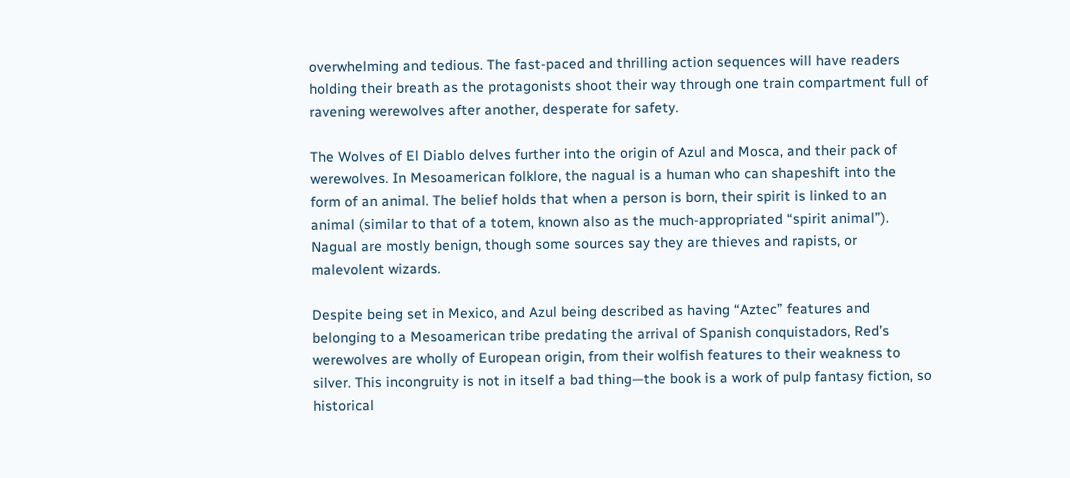overwhelming and tedious. The fast-paced and thrilling action sequences will have readers holding their breath as the protagonists shoot their way through one train compartment full of ravening werewolves after another, desperate for safety.

The Wolves of El Diablo delves further into the origin of Azul and Mosca, and their pack of werewolves. In Mesoamerican folklore, the nagual is a human who can shapeshift into the form of an animal. The belief holds that when a person is born, their spirit is linked to an animal (similar to that of a totem, known also as the much-appropriated “spirit animal”). Nagual are mostly benign, though some sources say they are thieves and rapists, or malevolent wizards.

Despite being set in Mexico, and Azul being described as having “Aztec” features and  belonging to a Mesoamerican tribe predating the arrival of Spanish conquistadors, Red’s werewolves are wholly of European origin, from their wolfish features to their weakness to silver. This incongruity is not in itself a bad thing—the book is a work of pulp fantasy fiction, so historical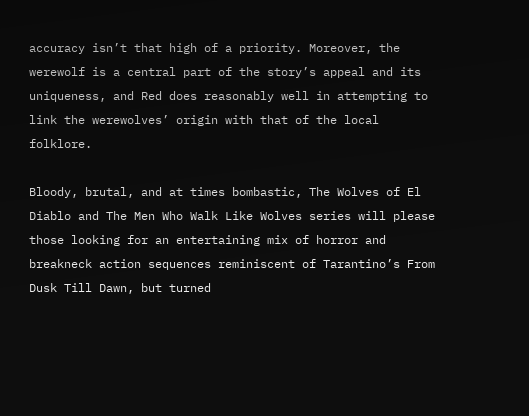accuracy isn’t that high of a priority. Moreover, the werewolf is a central part of the story’s appeal and its uniqueness, and Red does reasonably well in attempting to link the werewolves’ origin with that of the local folklore.

Bloody, brutal, and at times bombastic, The Wolves of El Diablo and The Men Who Walk Like Wolves series will please those looking for an entertaining mix of horror and breakneck action sequences reminiscent of Tarantino’s From Dusk Till Dawn, but turned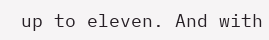up to eleven. And with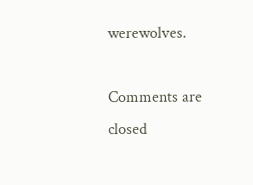werewolves.

Comments are closed